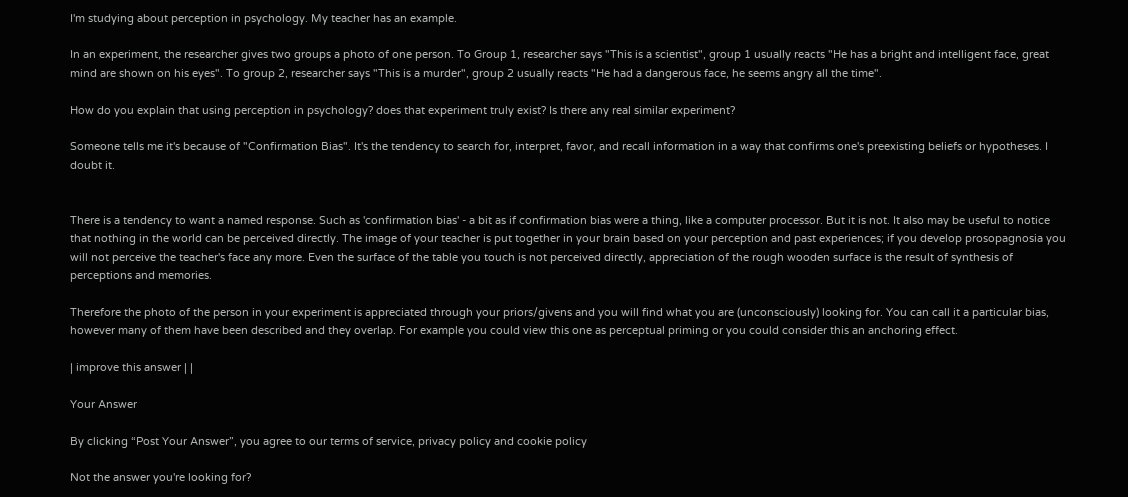I'm studying about perception in psychology. My teacher has an example.

In an experiment, the researcher gives two groups a photo of one person. To Group 1, researcher says "This is a scientist", group 1 usually reacts "He has a bright and intelligent face, great mind are shown on his eyes". To group 2, researcher says "This is a murder", group 2 usually reacts "He had a dangerous face, he seems angry all the time".

How do you explain that using perception in psychology? does that experiment truly exist? Is there any real similar experiment?

Someone tells me it's because of "Confirmation Bias". It's the tendency to search for, interpret, favor, and recall information in a way that confirms one's preexisting beliefs or hypotheses. I doubt it.


There is a tendency to want a named response. Such as 'confirmation bias' - a bit as if confirmation bias were a thing, like a computer processor. But it is not. It also may be useful to notice that nothing in the world can be perceived directly. The image of your teacher is put together in your brain based on your perception and past experiences; if you develop prosopagnosia you will not perceive the teacher's face any more. Even the surface of the table you touch is not perceived directly, appreciation of the rough wooden surface is the result of synthesis of perceptions and memories.

Therefore the photo of the person in your experiment is appreciated through your priors/givens and you will find what you are (unconsciously) looking for. You can call it a particular bias, however many of them have been described and they overlap. For example you could view this one as perceptual priming or you could consider this an anchoring effect.

| improve this answer | |

Your Answer

By clicking “Post Your Answer”, you agree to our terms of service, privacy policy and cookie policy

Not the answer you're looking for?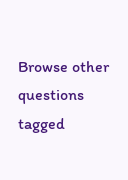Browse other questions tagged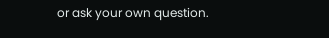or ask your own question.